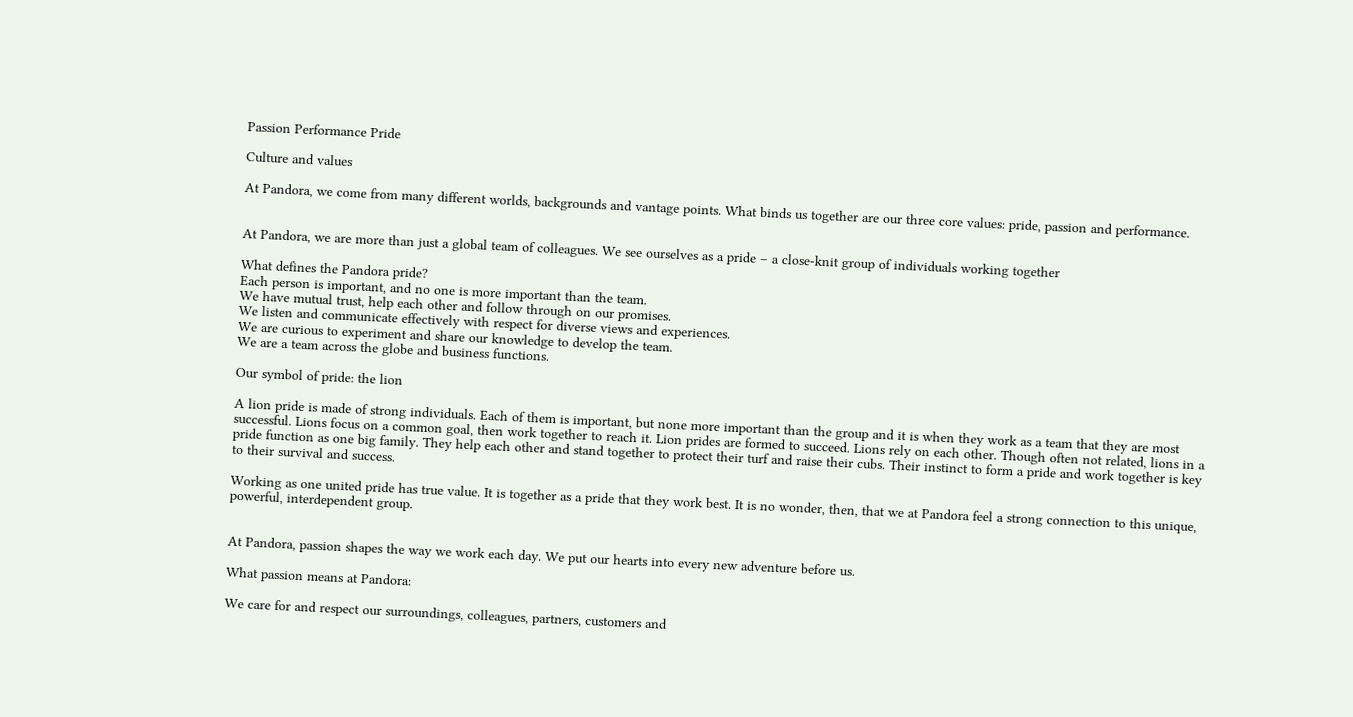Passion Performance Pride

Culture and values

At Pandora, we come from many different worlds, backgrounds and vantage points. What binds us together are our three core values: pride, passion and performance.


At Pandora, we are more than just a global team of colleagues. We see ourselves as a pride – a close-knit group of individuals working together

What defines the Pandora pride?
Each person is important, and no one is more important than the team.
We have mutual trust, help each other and follow through on our promises.
We listen and communicate effectively with respect for diverse views and experiences.
We are curious to experiment and share our knowledge to develop the team.
We are a team across the globe and business functions.

Our symbol of pride: the lion

A lion pride is made of strong individuals. Each of them is important, but none more important than the group and it is when they work as a team that they are most successful. Lions focus on a common goal, then work together to reach it. Lion prides are formed to succeed. Lions rely on each other. Though often not related, lions in a pride function as one big family. They help each other and stand together to protect their turf and raise their cubs. Their instinct to form a pride and work together is key to their survival and success.

Working as one united pride has true value. It is together as a pride that they work best. It is no wonder, then, that we at Pandora feel a strong connection to this unique, powerful, interdependent group.


At Pandora, passion shapes the way we work each day. We put our hearts into every new adventure before us.

What passion means at Pandora:

We care for and respect our surroundings, colleagues, partners, customers and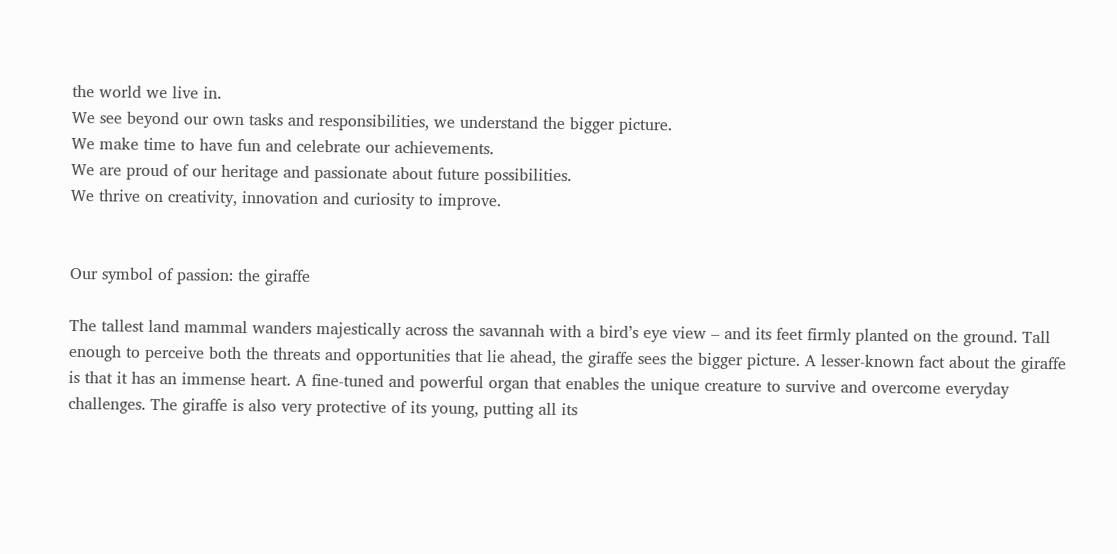the world we live in.
We see beyond our own tasks and responsibilities, we understand the bigger picture.
We make time to have fun and celebrate our achievements.
We are proud of our heritage and passionate about future possibilities.
We thrive on creativity, innovation and curiosity to improve.


Our symbol of passion: the giraffe

The tallest land mammal wanders majestically across the savannah with a bird’s eye view – and its feet firmly planted on the ground. Tall enough to perceive both the threats and opportunities that lie ahead, the giraffe sees the bigger picture. A lesser-known fact about the giraffe is that it has an immense heart. A fine-tuned and powerful organ that enables the unique creature to survive and overcome everyday challenges. The giraffe is also very protective of its young, putting all its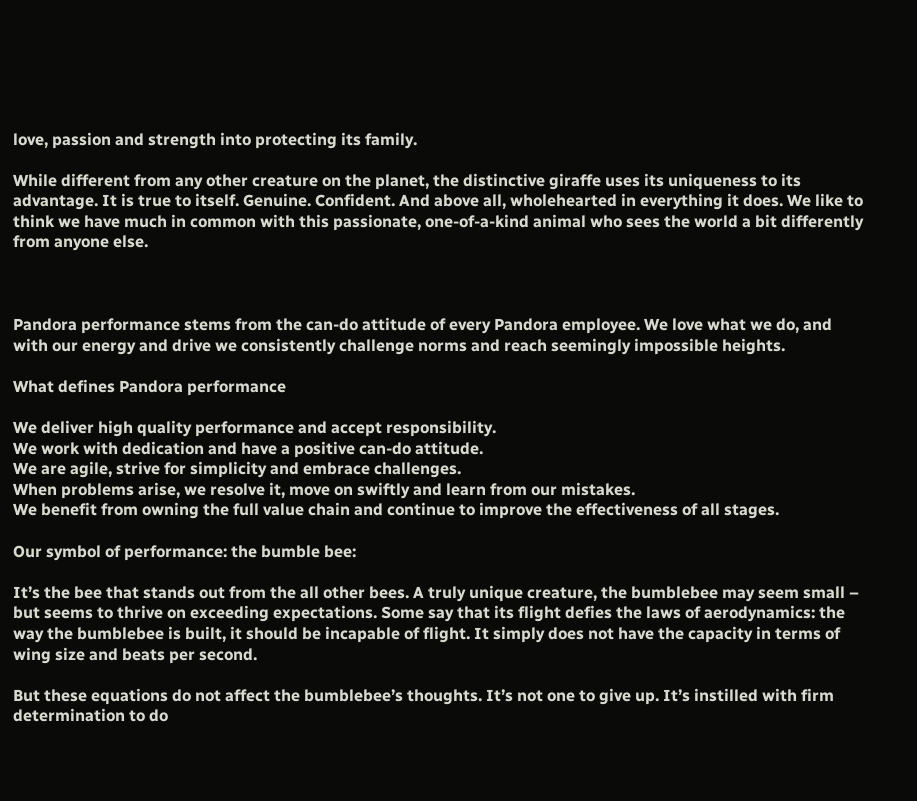love, passion and strength into protecting its family.

While different from any other creature on the planet, the distinctive giraffe uses its uniqueness to its advantage. It is true to itself. Genuine. Confident. And above all, wholehearted in everything it does. We like to think we have much in common with this passionate, one-of-a-kind animal who sees the world a bit differently from anyone else.



Pandora performance stems from the can-do attitude of every Pandora employee. We love what we do, and with our energy and drive we consistently challenge norms and reach seemingly impossible heights.

What defines Pandora performance

We deliver high quality performance and accept responsibility.
We work with dedication and have a positive can-do attitude.
We are agile, strive for simplicity and embrace challenges.
When problems arise, we resolve it, move on swiftly and learn from our mistakes.
We benefit from owning the full value chain and continue to improve the effectiveness of all stages.

Our symbol of performance: the bumble bee:

It’s the bee that stands out from the all other bees. A truly unique creature, the bumblebee may seem small – but seems to thrive on exceeding expectations. Some say that its flight defies the laws of aerodynamics: the way the bumblebee is built, it should be incapable of flight. It simply does not have the capacity in terms of wing size and beats per second.

But these equations do not affect the bumblebee’s thoughts. It’s not one to give up. It’s instilled with firm determination to do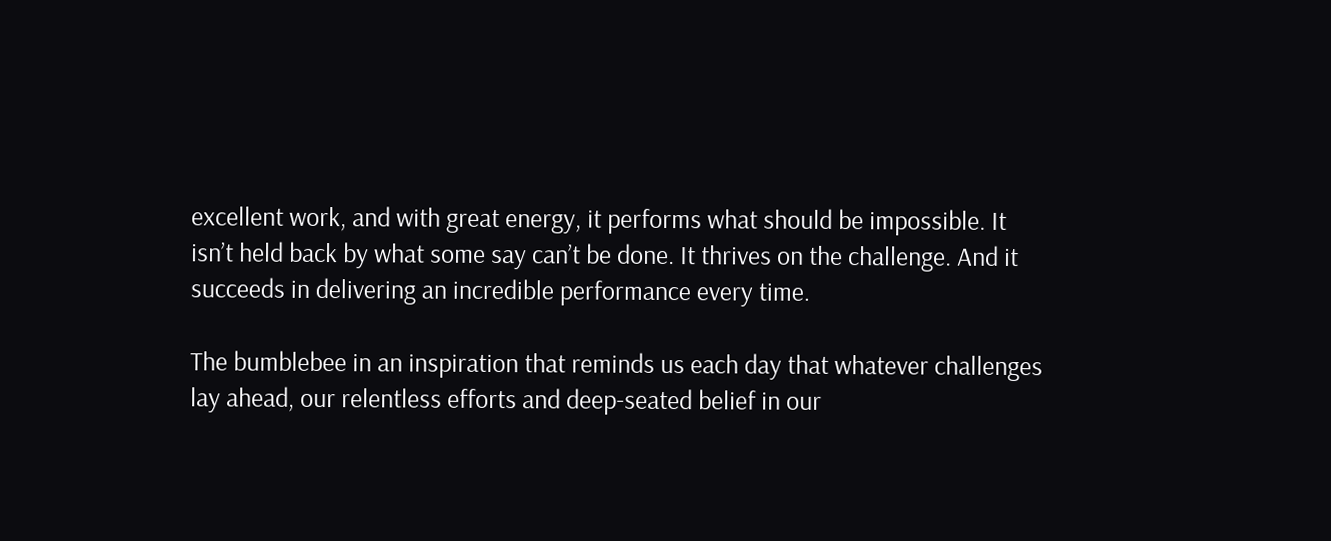excellent work, and with great energy, it performs what should be impossible. It isn’t held back by what some say can’t be done. It thrives on the challenge. And it succeeds in delivering an incredible performance every time.

The bumblebee in an inspiration that reminds us each day that whatever challenges lay ahead, our relentless efforts and deep-seated belief in our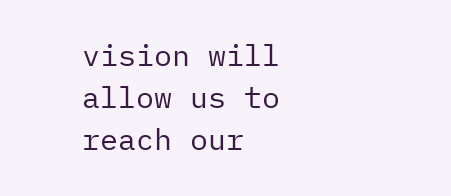vision will allow us to reach our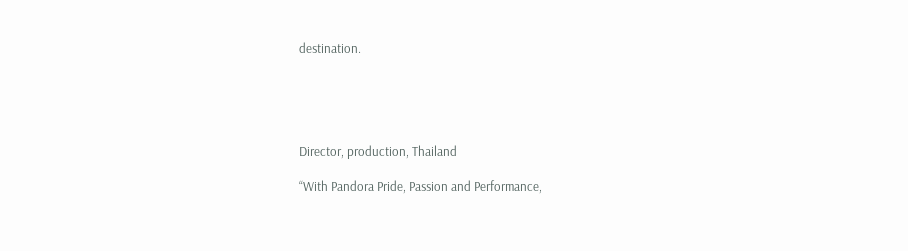destination.





Director, production, Thailand

“With Pandora Pride, Passion and Performance,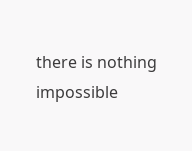there is nothing impossible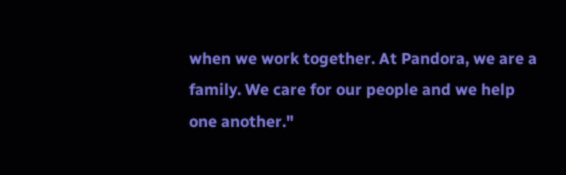when we work together. At Pandora, we are a family. We care for our people and we help one another."